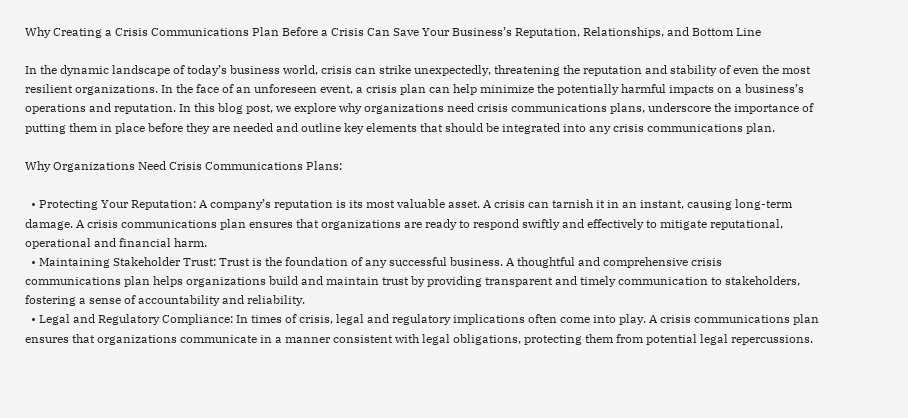Why Creating a Crisis Communications Plan Before a Crisis Can Save Your Business’s Reputation, Relationships, and Bottom Line

In the dynamic landscape of today’s business world, crisis can strike unexpectedly, threatening the reputation and stability of even the most resilient organizations. In the face of an unforeseen event, a crisis plan can help minimize the potentially harmful impacts on a business’s operations and reputation. In this blog post, we explore why organizations need crisis communications plans, underscore the importance of putting them in place before they are needed and outline key elements that should be integrated into any crisis communications plan.

Why Organizations Need Crisis Communications Plans:

  • Protecting Your Reputation: A company’s reputation is its most valuable asset. A crisis can tarnish it in an instant, causing long-term damage. A crisis communications plan ensures that organizations are ready to respond swiftly and effectively to mitigate reputational, operational and financial harm.
  • Maintaining Stakeholder Trust: Trust is the foundation of any successful business. A thoughtful and comprehensive crisis communications plan helps organizations build and maintain trust by providing transparent and timely communication to stakeholders, fostering a sense of accountability and reliability.
  • Legal and Regulatory Compliance: In times of crisis, legal and regulatory implications often come into play. A crisis communications plan ensures that organizations communicate in a manner consistent with legal obligations, protecting them from potential legal repercussions.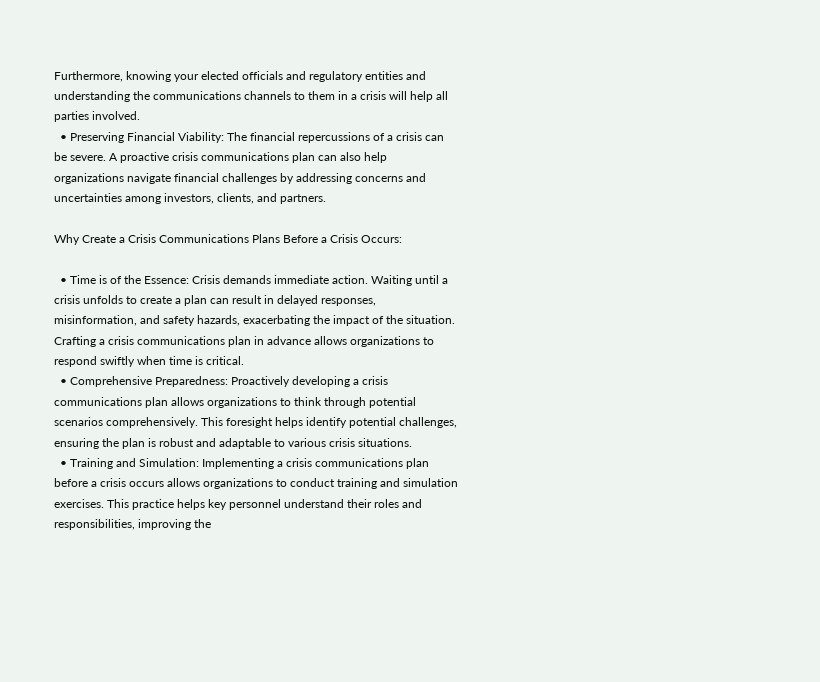Furthermore, knowing your elected officials and regulatory entities and understanding the communications channels to them in a crisis will help all parties involved.
  • Preserving Financial Viability: The financial repercussions of a crisis can be severe. A proactive crisis communications plan can also help organizations navigate financial challenges by addressing concerns and uncertainties among investors, clients, and partners.

Why Create a Crisis Communications Plans Before a Crisis Occurs:

  • Time is of the Essence: Crisis demands immediate action. Waiting until a crisis unfolds to create a plan can result in delayed responses, misinformation, and safety hazards, exacerbating the impact of the situation. Crafting a crisis communications plan in advance allows organizations to respond swiftly when time is critical.
  • Comprehensive Preparedness: Proactively developing a crisis communications plan allows organizations to think through potential scenarios comprehensively. This foresight helps identify potential challenges, ensuring the plan is robust and adaptable to various crisis situations.
  • Training and Simulation: Implementing a crisis communications plan before a crisis occurs allows organizations to conduct training and simulation exercises. This practice helps key personnel understand their roles and responsibilities, improving the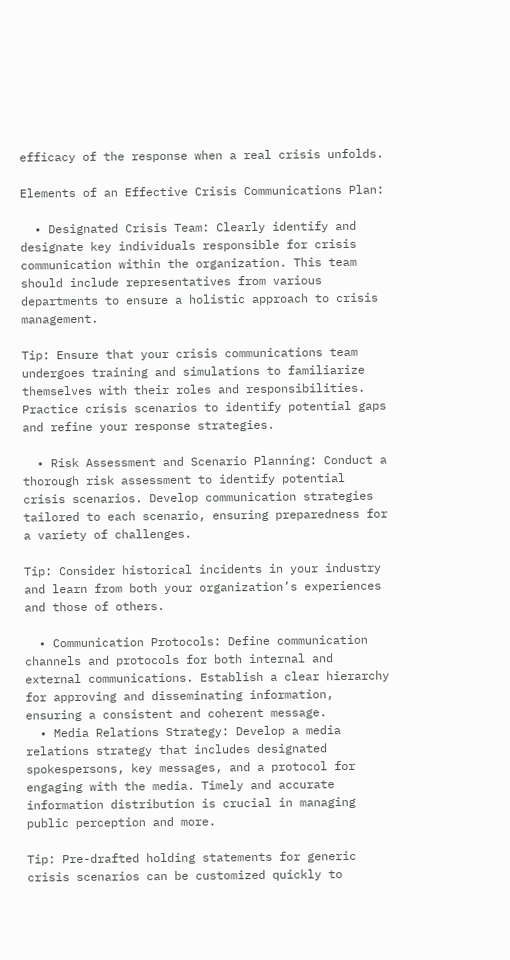efficacy of the response when a real crisis unfolds.

Elements of an Effective Crisis Communications Plan:

  • Designated Crisis Team: Clearly identify and designate key individuals responsible for crisis communication within the organization. This team should include representatives from various departments to ensure a holistic approach to crisis management.

Tip: Ensure that your crisis communications team undergoes training and simulations to familiarize themselves with their roles and responsibilities. Practice crisis scenarios to identify potential gaps and refine your response strategies.

  • Risk Assessment and Scenario Planning: Conduct a thorough risk assessment to identify potential crisis scenarios. Develop communication strategies tailored to each scenario, ensuring preparedness for a variety of challenges.

Tip: Consider historical incidents in your industry and learn from both your organization’s experiences and those of others.

  • Communication Protocols: Define communication channels and protocols for both internal and external communications. Establish a clear hierarchy for approving and disseminating information, ensuring a consistent and coherent message.
  • Media Relations Strategy: Develop a media relations strategy that includes designated spokespersons, key messages, and a protocol for engaging with the media. Timely and accurate information distribution is crucial in managing public perception and more.

Tip: Pre-drafted holding statements for generic crisis scenarios can be customized quickly to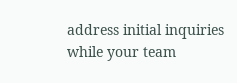address initial inquiries while your team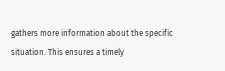gathers more information about the specific situation. This ensures a timely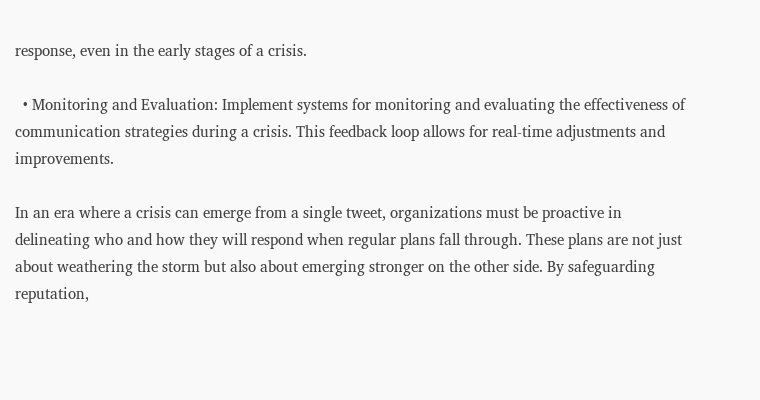response, even in the early stages of a crisis.

  • Monitoring and Evaluation: Implement systems for monitoring and evaluating the effectiveness of communication strategies during a crisis. This feedback loop allows for real-time adjustments and improvements.

In an era where a crisis can emerge from a single tweet, organizations must be proactive in delineating who and how they will respond when regular plans fall through. These plans are not just about weathering the storm but also about emerging stronger on the other side. By safeguarding reputation,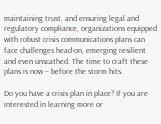maintaining trust, and ensuring legal and regulatory compliance, organizations equipped with robust crisis communications plans can face challenges head-on, emerging resilient and even unscathed. The time to craft these plans is now – before the storm hits.

Do you have a crisis plan in place? If you are interested in learning more or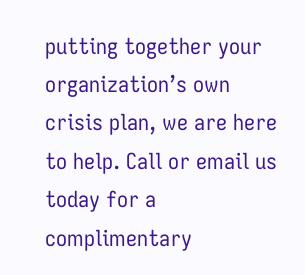putting together your organization’s own crisis plan, we are here to help. Call or email us today for a complimentary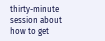thirty-minute session about how to get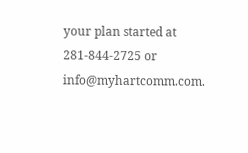your plan started at 281-844-2725 or info@myhartcomm.com.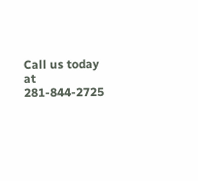Call us today at 281-844-2725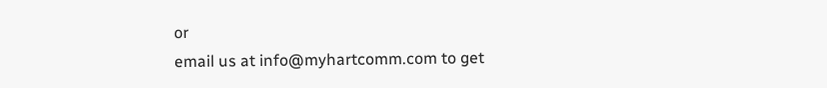or
email us at info@myhartcomm.com to get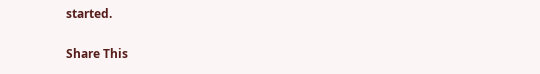started.

Share This